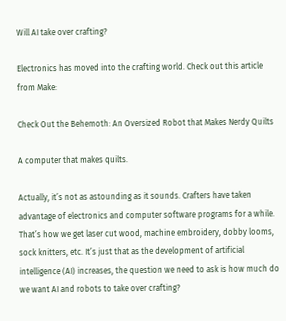Will AI take over crafting?

Electronics has moved into the crafting world. Check out this article from Make:

Check Out the Behemoth: An Oversized Robot that Makes Nerdy Quilts

A computer that makes quilts.

Actually, it’s not as astounding as it sounds. Crafters have taken advantage of electronics and computer software programs for a while. That’s how we get laser cut wood, machine embroidery, dobby looms, sock knitters, etc. It’s just that as the development of artificial intelligence (AI) increases, the question we need to ask is how much do we want AI and robots to take over crafting?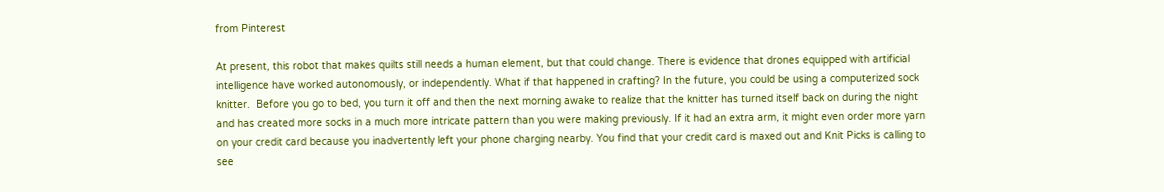from Pinterest

At present, this robot that makes quilts still needs a human element, but that could change. There is evidence that drones equipped with artificial intelligence have worked autonomously, or independently. What if that happened in crafting? In the future, you could be using a computerized sock knitter.  Before you go to bed, you turn it off and then the next morning awake to realize that the knitter has turned itself back on during the night and has created more socks in a much more intricate pattern than you were making previously. If it had an extra arm, it might even order more yarn on your credit card because you inadvertently left your phone charging nearby. You find that your credit card is maxed out and Knit Picks is calling to see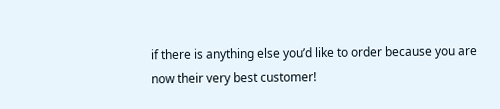if there is anything else you’d like to order because you are now their very best customer!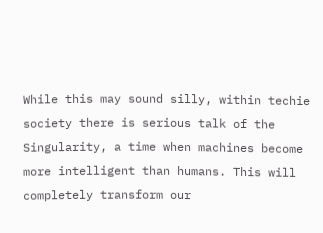While this may sound silly, within techie society there is serious talk of the Singularity, a time when machines become more intelligent than humans. This will completely transform our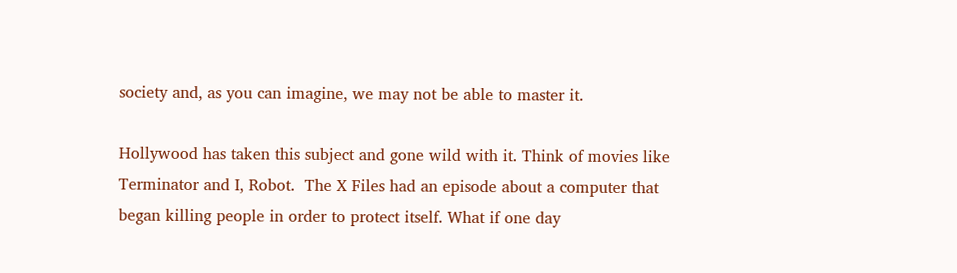society and, as you can imagine, we may not be able to master it.

Hollywood has taken this subject and gone wild with it. Think of movies like Terminator and I, Robot.  The X Files had an episode about a computer that began killing people in order to protect itself. What if one day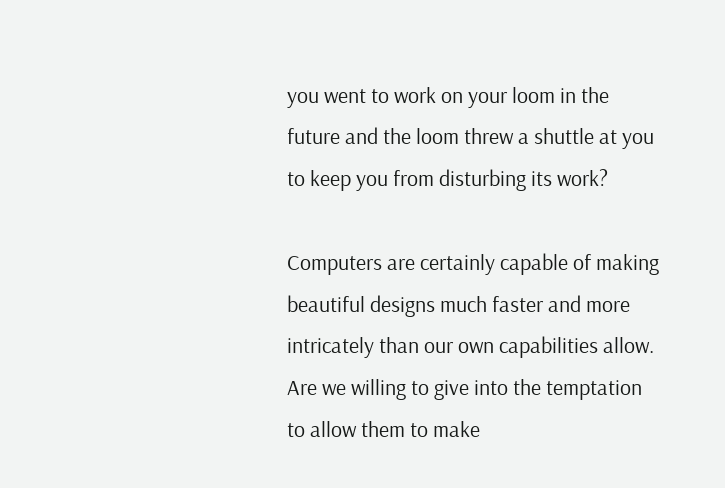you went to work on your loom in the future and the loom threw a shuttle at you to keep you from disturbing its work?

Computers are certainly capable of making beautiful designs much faster and more intricately than our own capabilities allow. Are we willing to give into the temptation to allow them to make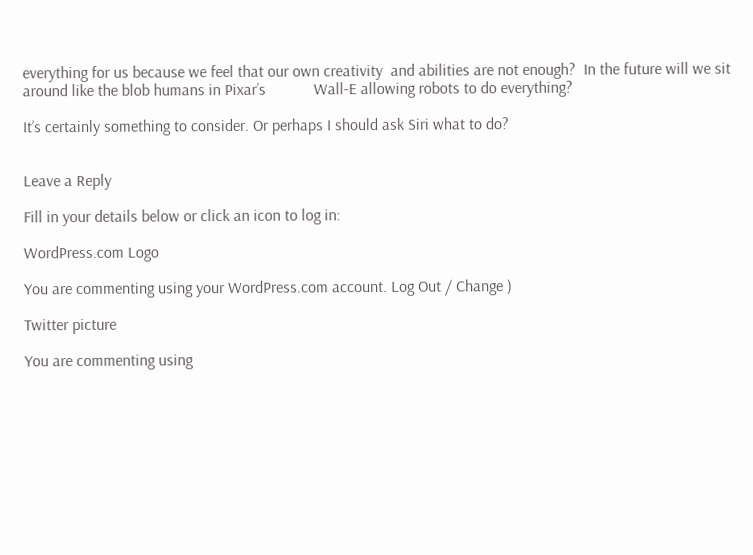everything for us because we feel that our own creativity  and abilities are not enough?  In the future will we sit around like the blob humans in Pixar’s            Wall-E allowing robots to do everything?

It’s certainly something to consider. Or perhaps I should ask Siri what to do?


Leave a Reply

Fill in your details below or click an icon to log in:

WordPress.com Logo

You are commenting using your WordPress.com account. Log Out / Change )

Twitter picture

You are commenting using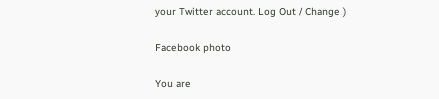your Twitter account. Log Out / Change )

Facebook photo

You are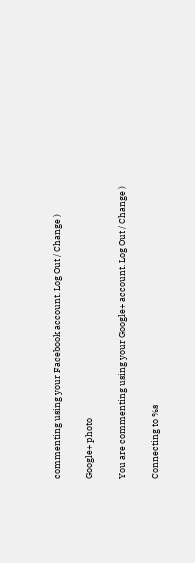commenting using your Facebook account. Log Out / Change )

Google+ photo

You are commenting using your Google+ account. Log Out / Change )

Connecting to %s